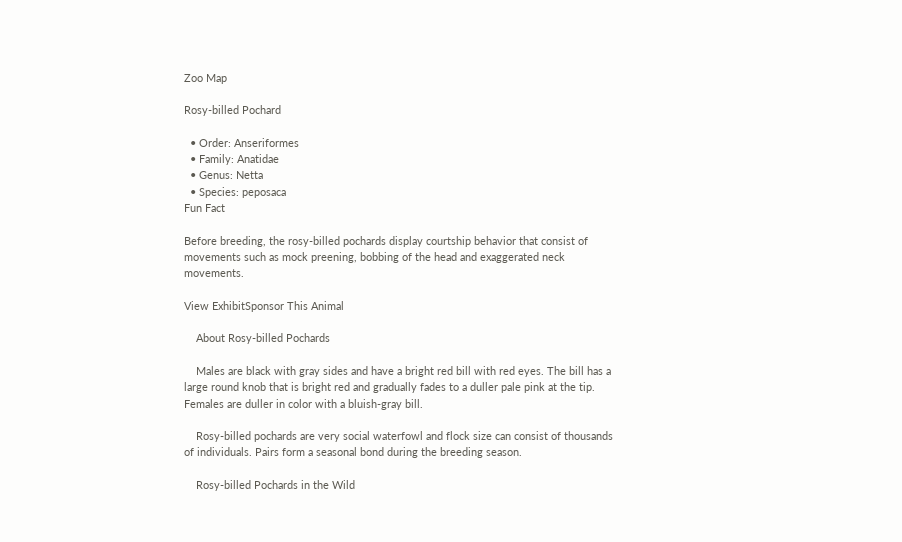Zoo Map

Rosy-billed Pochard

  • Order: Anseriformes
  • Family: Anatidae
  • Genus: Netta
  • Species: peposaca
Fun Fact

Before breeding, the rosy-billed pochards display courtship behavior that consist of movements such as mock preening, bobbing of the head and exaggerated neck movements.

View ExhibitSponsor This Animal

    About Rosy-billed Pochards

    Males are black with gray sides and have a bright red bill with red eyes. The bill has a large round knob that is bright red and gradually fades to a duller pale pink at the tip. Females are duller in color with a bluish-gray bill.

    Rosy-billed pochards are very social waterfowl and flock size can consist of thousands of individuals. Pairs form a seasonal bond during the breeding season.

    Rosy-billed Pochards in the Wild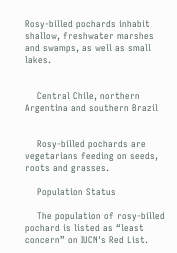Rosy-billed pochards inhabit shallow, freshwater marshes and swamps, as well as small lakes.


    Central Chile, northern Argentina and southern Brazil


    Rosy-billed pochards are vegetarians feeding on seeds, roots and grasses.

    Population Status

    The population of rosy-billed pochard is listed as “least concern” on IUCN's Red List.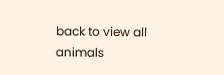back to view all animals